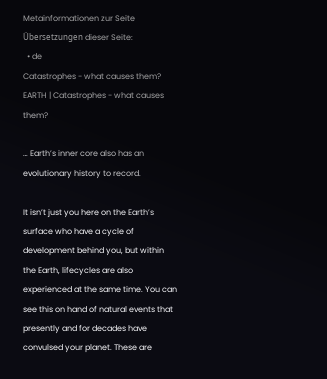Metainformationen zur Seite
Übersetzungen dieser Seite:
  • de
Catastrophes - what causes them? EARTH | Catastrophes - what causes them?

… Earth’s inner core also has an evolutionary history to record.

It isn’t just you here on the Earth’s surface who have a cycle of development behind you, but within the Earth, lifecycles are also experienced at the same time. You can see this on hand of natural events that presently and for decades have convulsed your planet. These are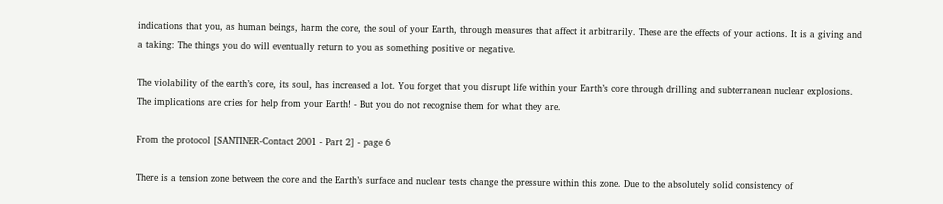indications that you, as human beings, harm the core, the soul of your Earth, through measures that affect it arbitrarily. These are the effects of your actions. It is a giving and a taking: The things you do will eventually return to you as something positive or negative.

The violability of the earth’s core, its soul, has increased a lot. You forget that you disrupt life within your Earth’s core through drilling and subterranean nuclear explosions. The implications are cries for help from your Earth! - But you do not recognise them for what they are.

From the protocol [SANTINER-Contact 2001 - Part 2] - page 6

There is a tension zone between the core and the Earth’s surface and nuclear tests change the pressure within this zone. Due to the absolutely solid consistency of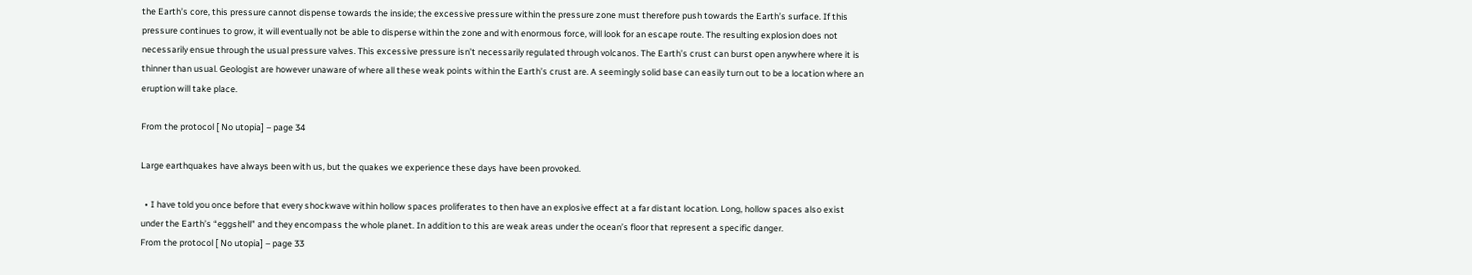the Earth’s core, this pressure cannot dispense towards the inside; the excessive pressure within the pressure zone must therefore push towards the Earth’s surface. If this pressure continues to grow, it will eventually not be able to disperse within the zone and with enormous force, will look for an escape route. The resulting explosion does not necessarily ensue through the usual pressure valves. This excessive pressure isn’t necessarily regulated through volcanos. The Earth’s crust can burst open anywhere where it is thinner than usual. Geologist are however unaware of where all these weak points within the Earth’s crust are. A seemingly solid base can easily turn out to be a location where an eruption will take place.

From the protocol [ No utopia] – page 34

Large earthquakes have always been with us, but the quakes we experience these days have been provoked.

  • I have told you once before that every shockwave within hollow spaces proliferates to then have an explosive effect at a far distant location. Long, hollow spaces also exist under the Earth’s “eggshell” and they encompass the whole planet. In addition to this are weak areas under the ocean’s floor that represent a specific danger.
From the protocol [ No utopia] – page 33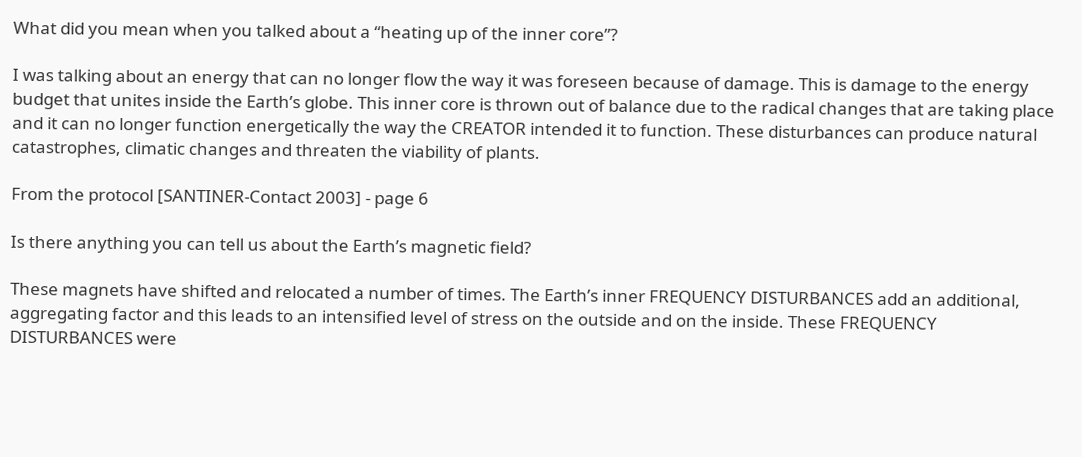What did you mean when you talked about a “heating up of the inner core”?

I was talking about an energy that can no longer flow the way it was foreseen because of damage. This is damage to the energy budget that unites inside the Earth’s globe. This inner core is thrown out of balance due to the radical changes that are taking place and it can no longer function energetically the way the CREATOR intended it to function. These disturbances can produce natural catastrophes, climatic changes and threaten the viability of plants.

From the protocol [SANTINER-Contact 2003] - page 6

Is there anything you can tell us about the Earth’s magnetic field?

These magnets have shifted and relocated a number of times. The Earth’s inner FREQUENCY DISTURBANCES add an additional, aggregating factor and this leads to an intensified level of stress on the outside and on the inside. These FREQUENCY DISTURBANCES were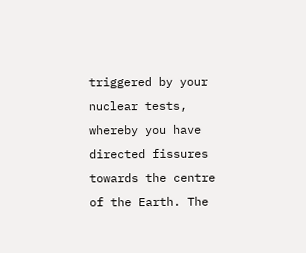triggered by your nuclear tests, whereby you have directed fissures towards the centre of the Earth. The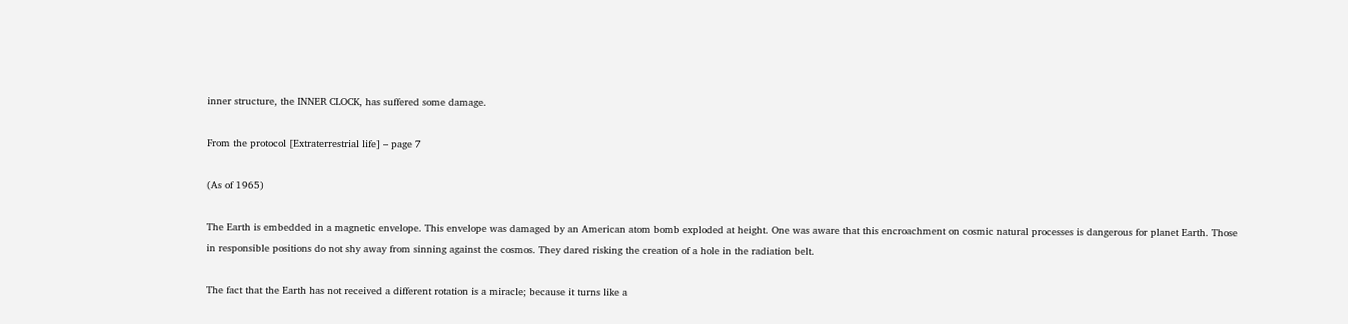inner structure, the INNER CLOCK, has suffered some damage.

From the protocol [Extraterrestrial life] – page 7

(As of 1965)

The Earth is embedded in a magnetic envelope. This envelope was damaged by an American atom bomb exploded at height. One was aware that this encroachment on cosmic natural processes is dangerous for planet Earth. Those in responsible positions do not shy away from sinning against the cosmos. They dared risking the creation of a hole in the radiation belt.

The fact that the Earth has not received a different rotation is a miracle; because it turns like a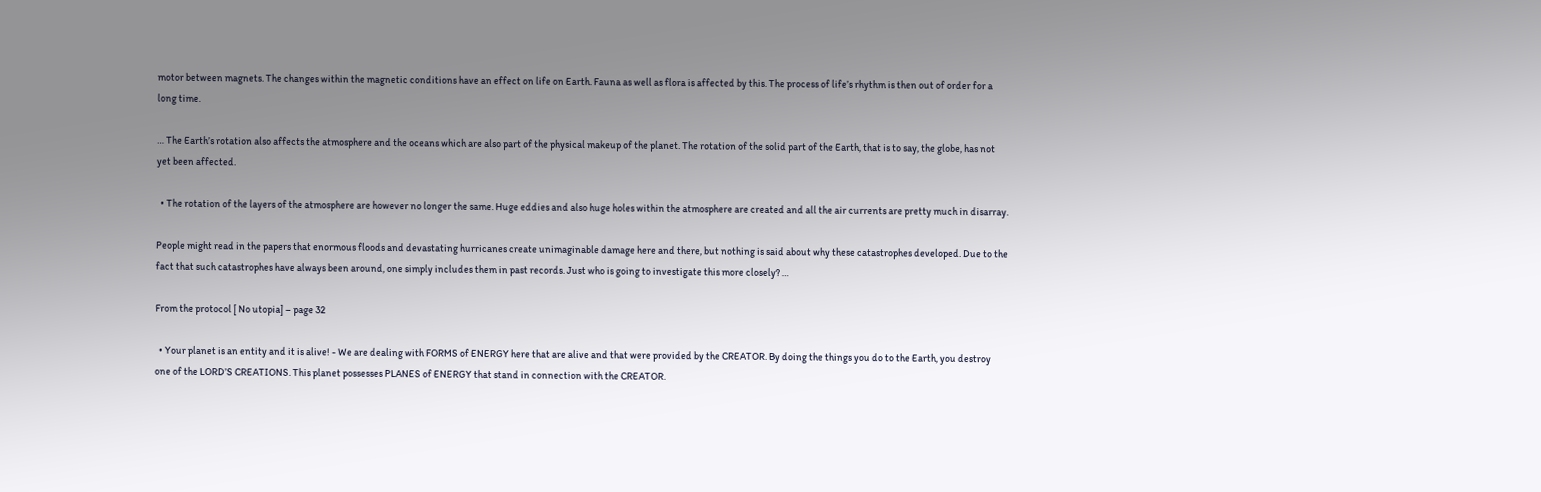motor between magnets. The changes within the magnetic conditions have an effect on life on Earth. Fauna as well as flora is affected by this. The process of life’s rhythm is then out of order for a long time.

… The Earth’s rotation also affects the atmosphere and the oceans which are also part of the physical makeup of the planet. The rotation of the solid part of the Earth, that is to say, the globe, has not yet been affected.

  • The rotation of the layers of the atmosphere are however no longer the same. Huge eddies and also huge holes within the atmosphere are created and all the air currents are pretty much in disarray.

People might read in the papers that enormous floods and devastating hurricanes create unimaginable damage here and there, but nothing is said about why these catastrophes developed. Due to the fact that such catastrophes have always been around, one simply includes them in past records. Just who is going to investigate this more closely? …

From the protocol [ No utopia] – page 32

  • Your planet is an entity and it is alive! - We are dealing with FORMS of ENERGY here that are alive and that were provided by the CREATOR. By doing the things you do to the Earth, you destroy one of the LORD’S CREATIONS. This planet possesses PLANES of ENERGY that stand in connection with the CREATOR.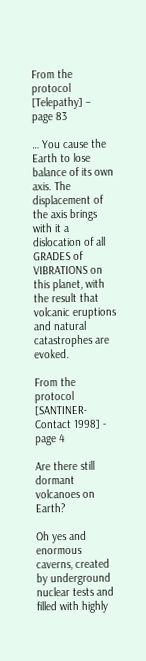From the protocol [Telepathy] – page 83

… You cause the Earth to lose balance of its own axis. The displacement of the axis brings with it a dislocation of all GRADES of VIBRATIONS on this planet, with the result that volcanic eruptions and natural catastrophes are evoked.

From the protocol [SANTINER-Contact 1998] - page 4

Are there still dormant volcanoes on Earth?

Oh yes and enormous caverns, created by underground nuclear tests and filled with highly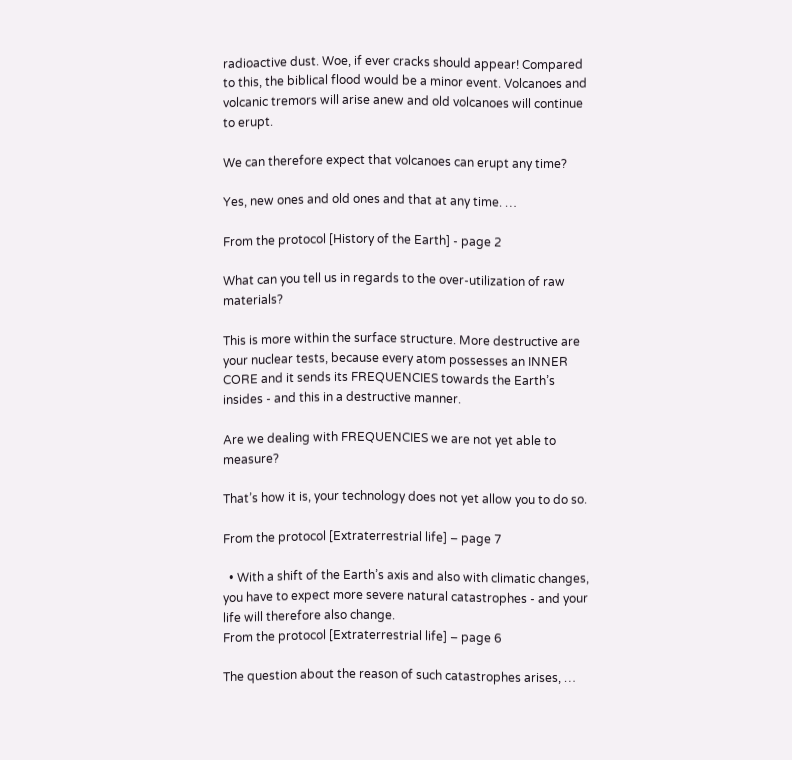radioactive dust. Woe, if ever cracks should appear! Compared to this, the biblical flood would be a minor event. Volcanoes and volcanic tremors will arise anew and old volcanoes will continue to erupt.

We can therefore expect that volcanoes can erupt any time?

Yes, new ones and old ones and that at any time. …

From the protocol [History of the Earth] - page 2

What can you tell us in regards to the over-utilization of raw materials?

This is more within the surface structure. More destructive are your nuclear tests, because every atom possesses an INNER CORE and it sends its FREQUENCIES towards the Earth’s insides - and this in a destructive manner.

Are we dealing with FREQUENCIES we are not yet able to measure?

That’s how it is, your technology does not yet allow you to do so.

From the protocol [Extraterrestrial life] – page 7

  • With a shift of the Earth’s axis and also with climatic changes, you have to expect more severe natural catastrophes - and your life will therefore also change.
From the protocol [Extraterrestrial life] – page 6

The question about the reason of such catastrophes arises, …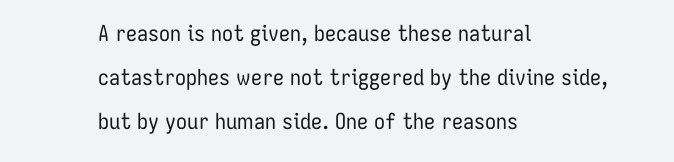A reason is not given, because these natural catastrophes were not triggered by the divine side, but by your human side. One of the reasons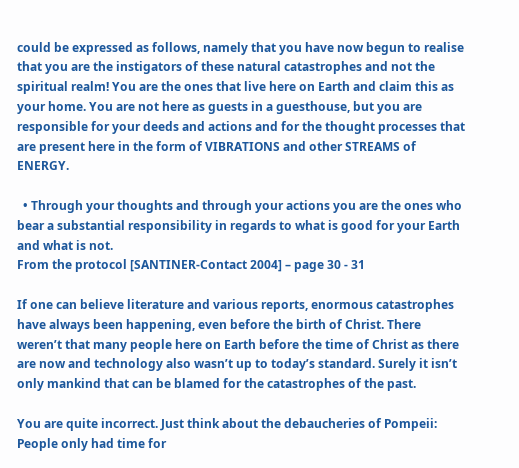could be expressed as follows, namely that you have now begun to realise that you are the instigators of these natural catastrophes and not the spiritual realm! You are the ones that live here on Earth and claim this as your home. You are not here as guests in a guesthouse, but you are responsible for your deeds and actions and for the thought processes that are present here in the form of VIBRATIONS and other STREAMS of ENERGY.

  • Through your thoughts and through your actions you are the ones who bear a substantial responsibility in regards to what is good for your Earth and what is not.
From the protocol [SANTINER-Contact 2004] – page 30 - 31

If one can believe literature and various reports, enormous catastrophes have always been happening, even before the birth of Christ. There weren’t that many people here on Earth before the time of Christ as there are now and technology also wasn’t up to today’s standard. Surely it isn’t only mankind that can be blamed for the catastrophes of the past.

You are quite incorrect. Just think about the debaucheries of Pompeii: People only had time for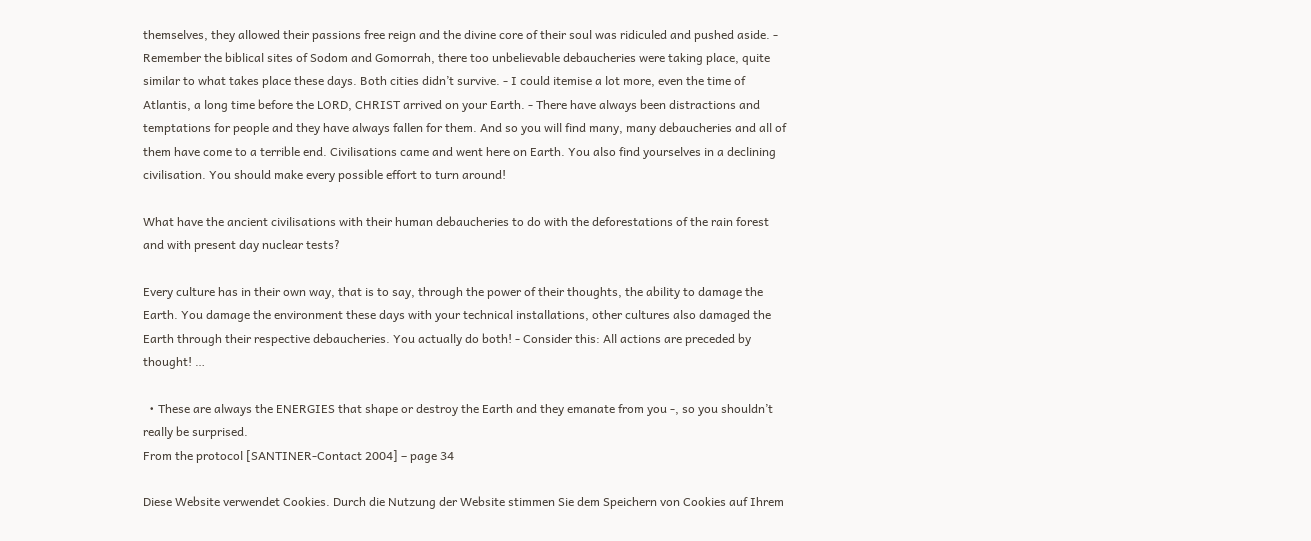themselves, they allowed their passions free reign and the divine core of their soul was ridiculed and pushed aside. - Remember the biblical sites of Sodom and Gomorrah, there too unbelievable debaucheries were taking place, quite similar to what takes place these days. Both cities didn’t survive. - I could itemise a lot more, even the time of Atlantis, a long time before the LORD, CHRIST arrived on your Earth. - There have always been distractions and temptations for people and they have always fallen for them. And so you will find many, many debaucheries and all of them have come to a terrible end. Civilisations came and went here on Earth. You also find yourselves in a declining civilisation. You should make every possible effort to turn around!

What have the ancient civilisations with their human debaucheries to do with the deforestations of the rain forest and with present day nuclear tests?

Every culture has in their own way, that is to say, through the power of their thoughts, the ability to damage the Earth. You damage the environment these days with your technical installations, other cultures also damaged the Earth through their respective debaucheries. You actually do both! - Consider this: All actions are preceded by thought! …

  • These are always the ENERGIES that shape or destroy the Earth and they emanate from you -, so you shouldn’t really be surprised.
From the protocol [SANTINER-Contact 2004] – page 34

Diese Website verwendet Cookies. Durch die Nutzung der Website stimmen Sie dem Speichern von Cookies auf Ihrem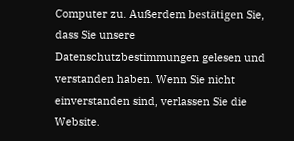Computer zu. Außerdem bestätigen Sie, dass Sie unsere Datenschutzbestimmungen gelesen und verstanden haben. Wenn Sie nicht einverstanden sind, verlassen Sie die Website.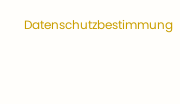Datenschutzbestimmung